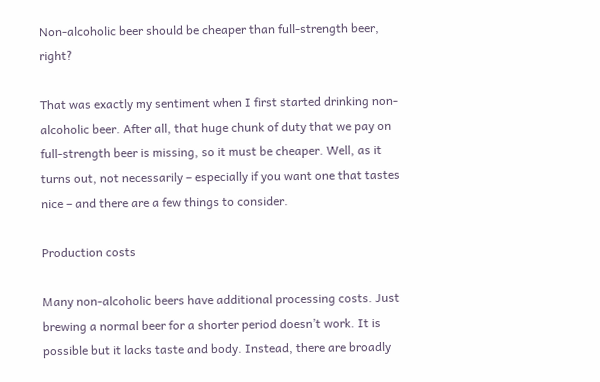Non-alcoholic beer should be cheaper than full-strength beer, right?

That was exactly my sentiment when I first started drinking non-alcoholic beer. After all, that huge chunk of duty that we pay on full-strength beer is missing, so it must be cheaper. Well, as it turns out, not necessarily – especially if you want one that tastes nice – and there are a few things to consider.

Production costs

Many non-alcoholic beers have additional processing costs. Just brewing a normal beer for a shorter period doesn’t work. It is possible but it lacks taste and body. Instead, there are broadly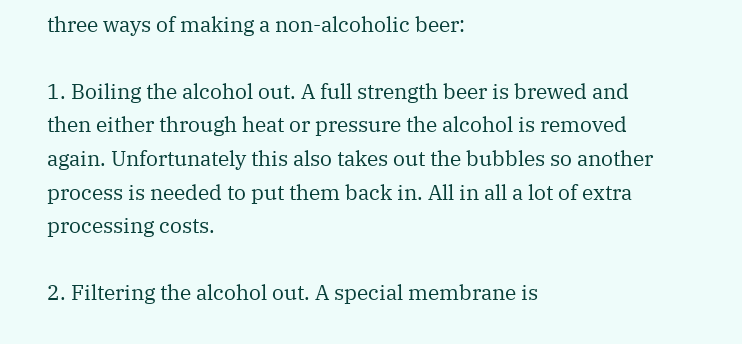three ways of making a non-alcoholic beer:

1. Boiling the alcohol out. A full strength beer is brewed and then either through heat or pressure the alcohol is removed again. Unfortunately this also takes out the bubbles so another process is needed to put them back in. All in all a lot of extra processing costs.

2. Filtering the alcohol out. A special membrane is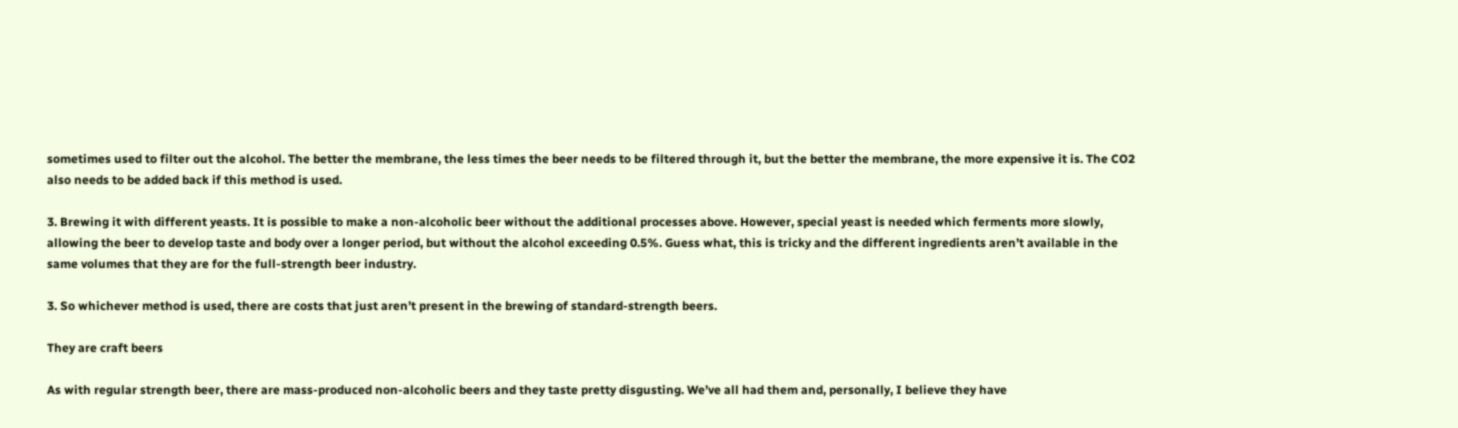sometimes used to filter out the alcohol. The better the membrane, the less times the beer needs to be filtered through it, but the better the membrane, the more expensive it is. The CO2 also needs to be added back if this method is used.

3. Brewing it with different yeasts. It is possible to make a non-alcoholic beer without the additional processes above. However, special yeast is needed which ferments more slowly, allowing the beer to develop taste and body over a longer period, but without the alcohol exceeding 0.5%. Guess what, this is tricky and the different ingredients aren’t available in the same volumes that they are for the full-strength beer industry.

3. So whichever method is used, there are costs that just aren’t present in the brewing of standard-strength beers.

They are craft beers

As with regular strength beer, there are mass-produced non-alcoholic beers and they taste pretty disgusting. We’ve all had them and, personally, I believe they have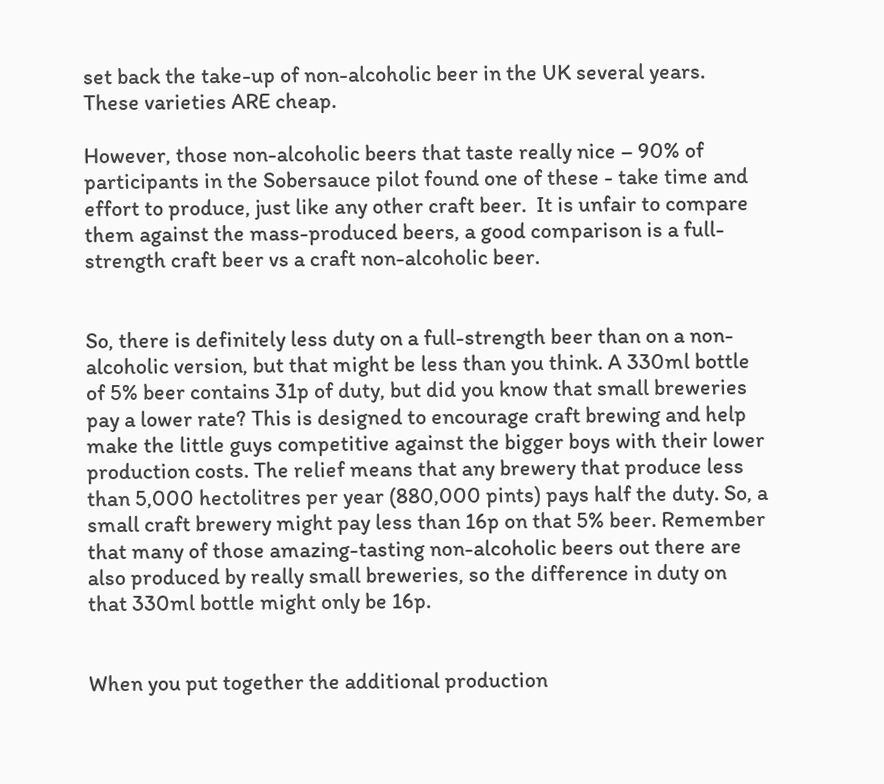set back the take-up of non-alcoholic beer in the UK several years. These varieties ARE cheap.

However, those non-alcoholic beers that taste really nice – 90% of participants in the Sobersauce pilot found one of these - take time and effort to produce, just like any other craft beer.  It is unfair to compare them against the mass-produced beers, a good comparison is a full-strength craft beer vs a craft non-alcoholic beer.


So, there is definitely less duty on a full-strength beer than on a non-alcoholic version, but that might be less than you think. A 330ml bottle of 5% beer contains 31p of duty, but did you know that small breweries pay a lower rate? This is designed to encourage craft brewing and help make the little guys competitive against the bigger boys with their lower production costs. The relief means that any brewery that produce less than 5,000 hectolitres per year (880,000 pints) pays half the duty. So, a small craft brewery might pay less than 16p on that 5% beer. Remember that many of those amazing-tasting non-alcoholic beers out there are also produced by really small breweries, so the difference in duty on that 330ml bottle might only be 16p.


When you put together the additional production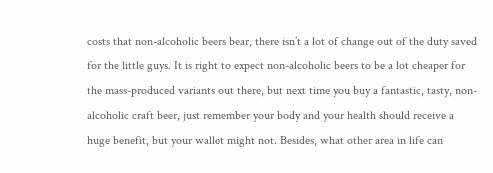costs that non-alcoholic beers bear, there isn’t a lot of change out of the duty saved for the little guys. It is right to expect non-alcoholic beers to be a lot cheaper for the mass-produced variants out there, but next time you buy a fantastic, tasty, non-alcoholic craft beer, just remember your body and your health should receive a huge benefit, but your wallet might not. Besides, what other area in life can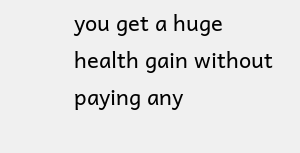you get a huge health gain without paying any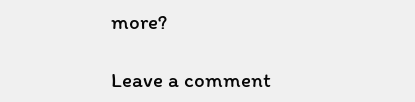more?

Leave a comment